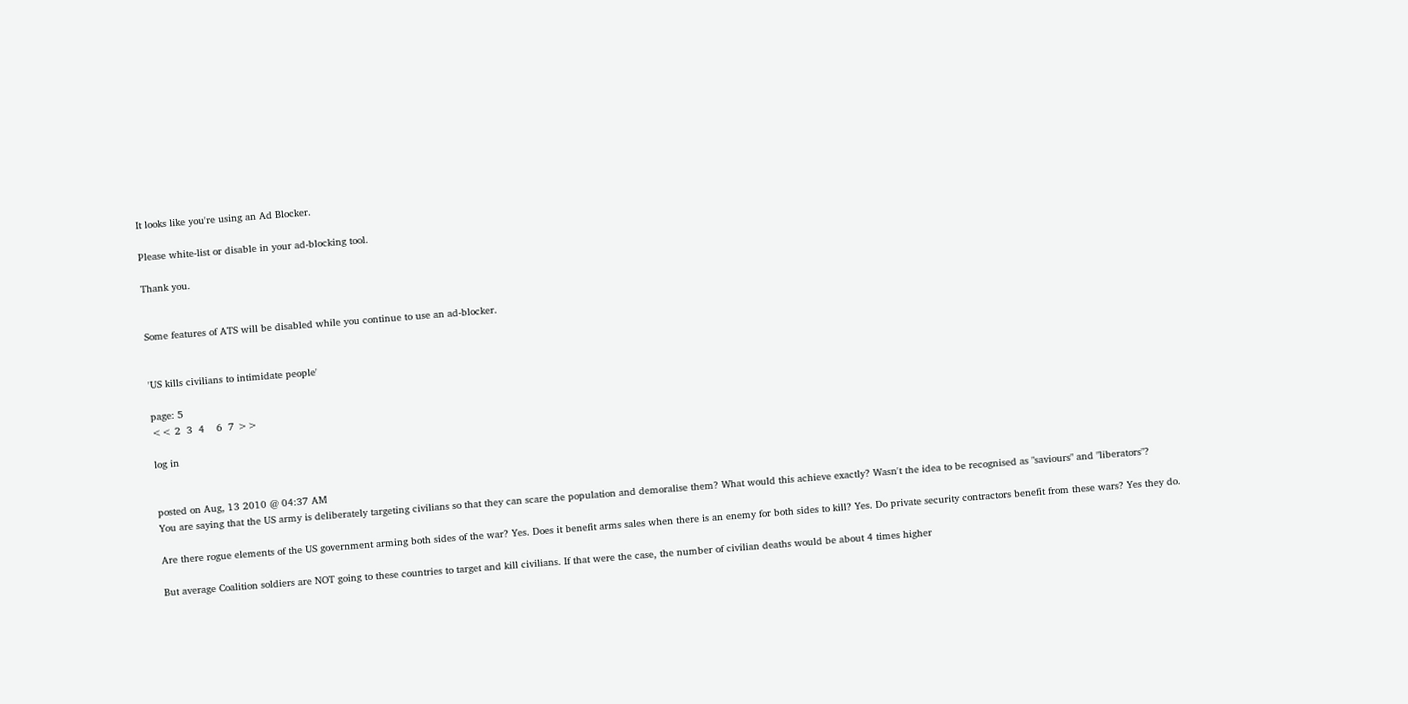It looks like you're using an Ad Blocker.

Please white-list or disable in your ad-blocking tool.

Thank you.


Some features of ATS will be disabled while you continue to use an ad-blocker.


'US kills civilians to intimidate people'

page: 5
<< 2  3  4    6  7 >>

log in


posted on Aug, 13 2010 @ 04:37 AM
You are saying that the US army is deliberately targeting civilians so that they can scare the population and demoralise them? What would this achieve exactly? Wasn't the idea to be recognised as "saviours" and "liberators"?

Are there rogue elements of the US government arming both sides of the war? Yes. Does it benefit arms sales when there is an enemy for both sides to kill? Yes. Do private security contractors benefit from these wars? Yes they do.

But average Coalition soldiers are NOT going to these countries to target and kill civilians. If that were the case, the number of civilian deaths would be about 4 times higher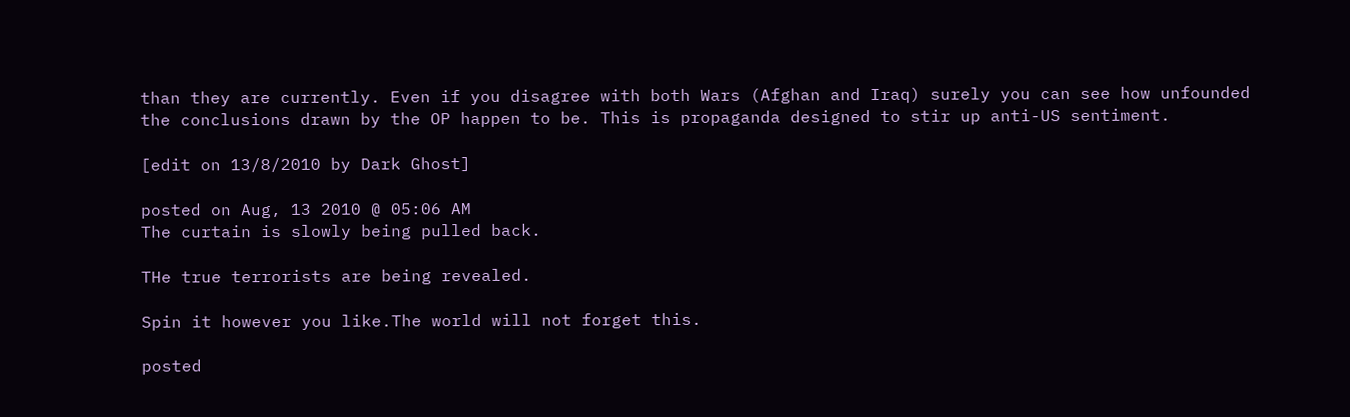than they are currently. Even if you disagree with both Wars (Afghan and Iraq) surely you can see how unfounded the conclusions drawn by the OP happen to be. This is propaganda designed to stir up anti-US sentiment.

[edit on 13/8/2010 by Dark Ghost]

posted on Aug, 13 2010 @ 05:06 AM
The curtain is slowly being pulled back.

THe true terrorists are being revealed.

Spin it however you like.The world will not forget this.

posted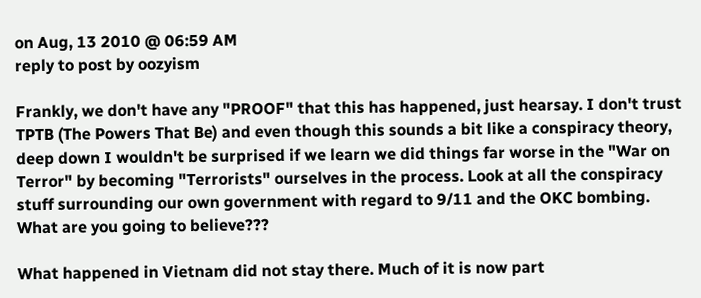on Aug, 13 2010 @ 06:59 AM
reply to post by oozyism

Frankly, we don't have any "PROOF" that this has happened, just hearsay. I don't trust TPTB (The Powers That Be) and even though this sounds a bit like a conspiracy theory, deep down I wouldn't be surprised if we learn we did things far worse in the "War on Terror" by becoming "Terrorists" ourselves in the process. Look at all the conspiracy stuff surrounding our own government with regard to 9/11 and the OKC bombing. What are you going to believe???

What happened in Vietnam did not stay there. Much of it is now part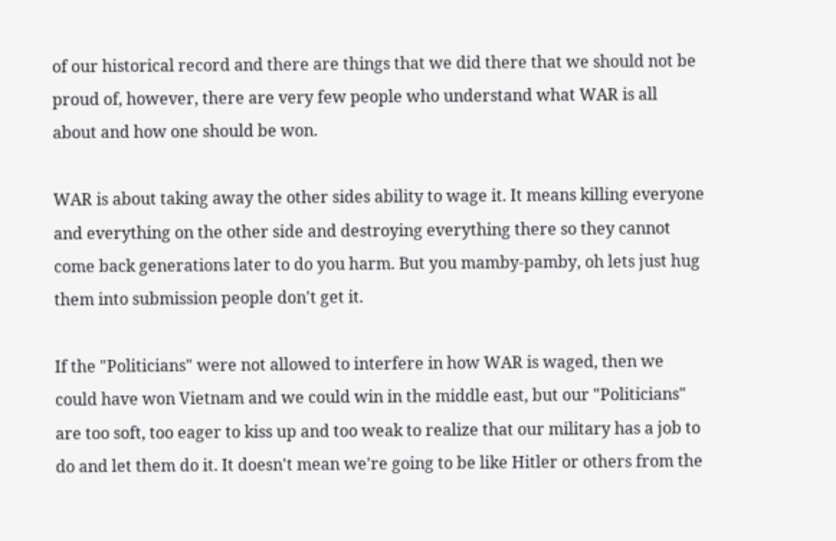of our historical record and there are things that we did there that we should not be proud of, however, there are very few people who understand what WAR is all about and how one should be won.

WAR is about taking away the other sides ability to wage it. It means killing everyone and everything on the other side and destroying everything there so they cannot come back generations later to do you harm. But you mamby-pamby, oh lets just hug them into submission people don't get it.

If the "Politicians" were not allowed to interfere in how WAR is waged, then we could have won Vietnam and we could win in the middle east, but our "Politicians" are too soft, too eager to kiss up and too weak to realize that our military has a job to do and let them do it. It doesn't mean we're going to be like Hitler or others from the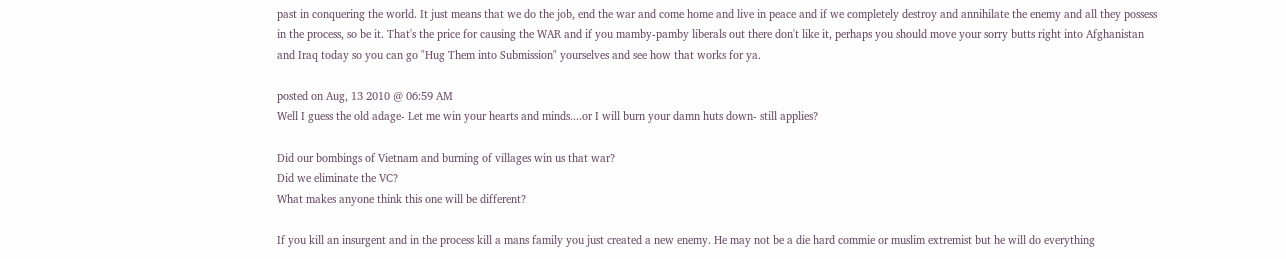past in conquering the world. It just means that we do the job, end the war and come home and live in peace and if we completely destroy and annihilate the enemy and all they possess in the process, so be it. That's the price for causing the WAR and if you mamby-pamby liberals out there don't like it, perhaps you should move your sorry butts right into Afghanistan and Iraq today so you can go "Hug Them into Submission" yourselves and see how that works for ya.

posted on Aug, 13 2010 @ 06:59 AM
Well I guess the old adage- Let me win your hearts and minds....or I will burn your damn huts down- still applies?

Did our bombings of Vietnam and burning of villages win us that war?
Did we eliminate the VC?
What makes anyone think this one will be different?

If you kill an insurgent and in the process kill a mans family you just created a new enemy. He may not be a die hard commie or muslim extremist but he will do everything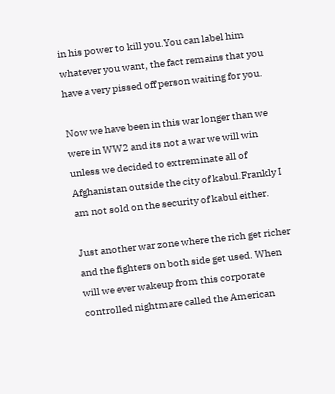in his power to kill you.You can label him whatever you want, the fact remains that you have a very pissed off person waiting for you.

Now we have been in this war longer than we were in WW2 and its not a war we will win unless we decided to extreminate all of Afghanistan outside the city of kabul.Frankly I am not sold on the security of kabul either.

Just another war zone where the rich get richer and the fighters on both side get used. When will we ever wakeup from this corporate controlled nightmare called the American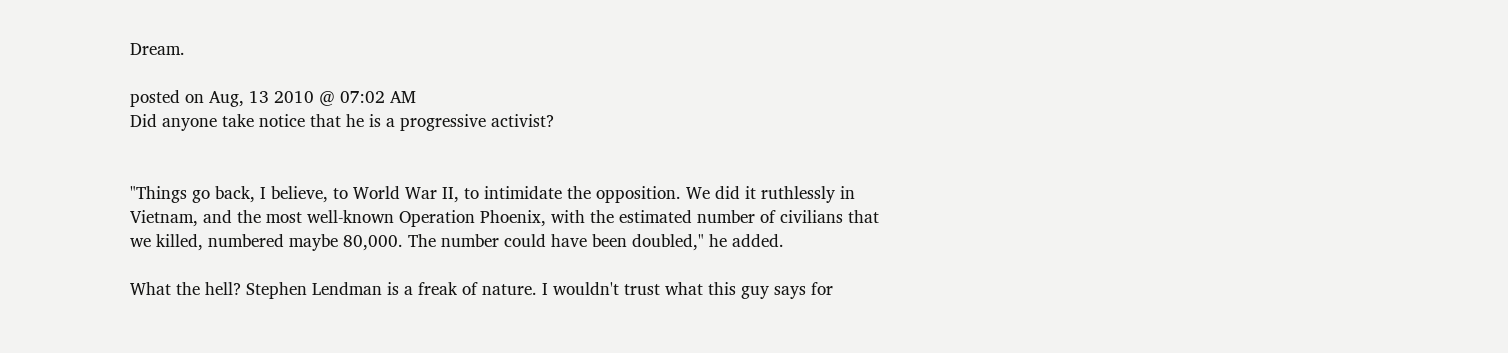Dream.

posted on Aug, 13 2010 @ 07:02 AM
Did anyone take notice that he is a progressive activist?


"Things go back, I believe, to World War II, to intimidate the opposition. We did it ruthlessly in Vietnam, and the most well-known Operation Phoenix, with the estimated number of civilians that we killed, numbered maybe 80,000. The number could have been doubled," he added.

What the hell? Stephen Lendman is a freak of nature. I wouldn't trust what this guy says for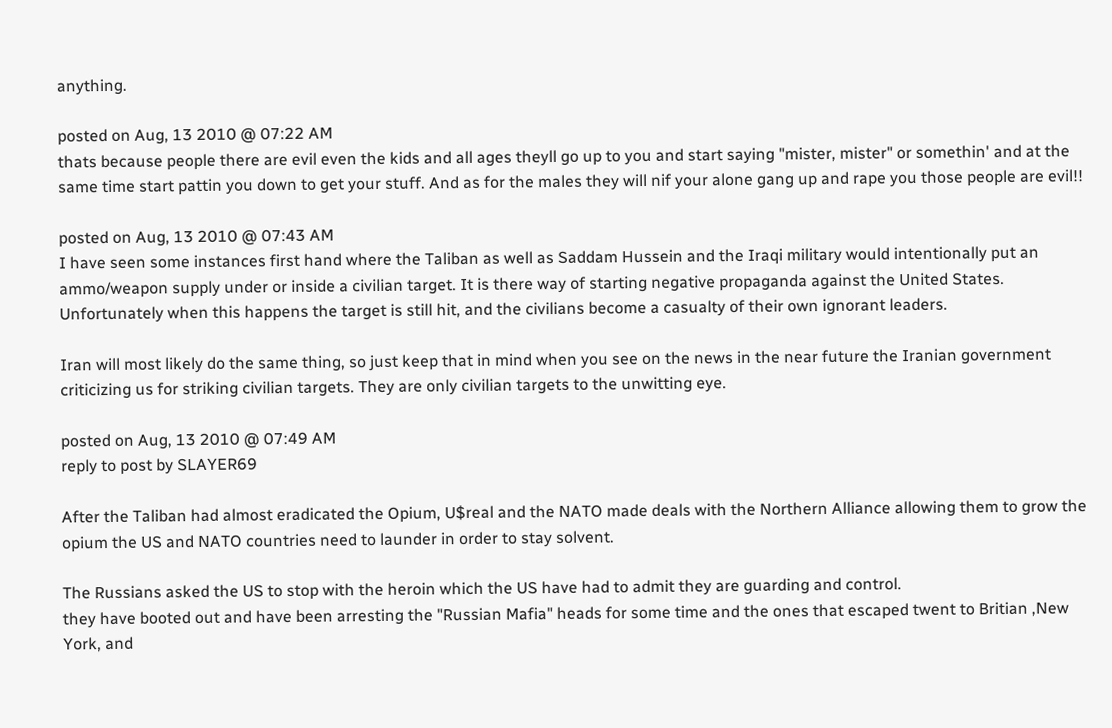anything.

posted on Aug, 13 2010 @ 07:22 AM
thats because people there are evil even the kids and all ages theyll go up to you and start saying "mister, mister" or somethin' and at the same time start pattin you down to get your stuff. And as for the males they will nif your alone gang up and rape you those people are evil!!

posted on Aug, 13 2010 @ 07:43 AM
I have seen some instances first hand where the Taliban as well as Saddam Hussein and the Iraqi military would intentionally put an ammo/weapon supply under or inside a civilian target. It is there way of starting negative propaganda against the United States. Unfortunately when this happens the target is still hit, and the civilians become a casualty of their own ignorant leaders.

Iran will most likely do the same thing, so just keep that in mind when you see on the news in the near future the Iranian government criticizing us for striking civilian targets. They are only civilian targets to the unwitting eye.

posted on Aug, 13 2010 @ 07:49 AM
reply to post by SLAYER69

After the Taliban had almost eradicated the Opium, U$real and the NATO made deals with the Northern Alliance allowing them to grow the opium the US and NATO countries need to launder in order to stay solvent.

The Russians asked the US to stop with the heroin which the US have had to admit they are guarding and control.
they have booted out and have been arresting the "Russian Mafia" heads for some time and the ones that escaped twent to Britian ,New York, and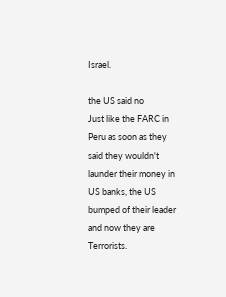Israel.

the US said no
Just like the FARC in Peru as soon as they said they wouldn't launder their money in US banks, the US bumped of their leader and now they are Terrorists.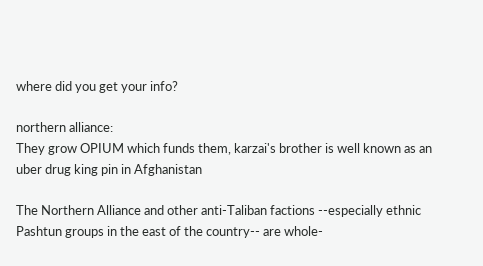where did you get your info?

northern alliance:
They grow OPIUM which funds them, karzai's brother is well known as an uber drug king pin in Afghanistan

The Northern Alliance and other anti-Taliban factions --especially ethnic Pashtun groups in the east of the country-- are whole-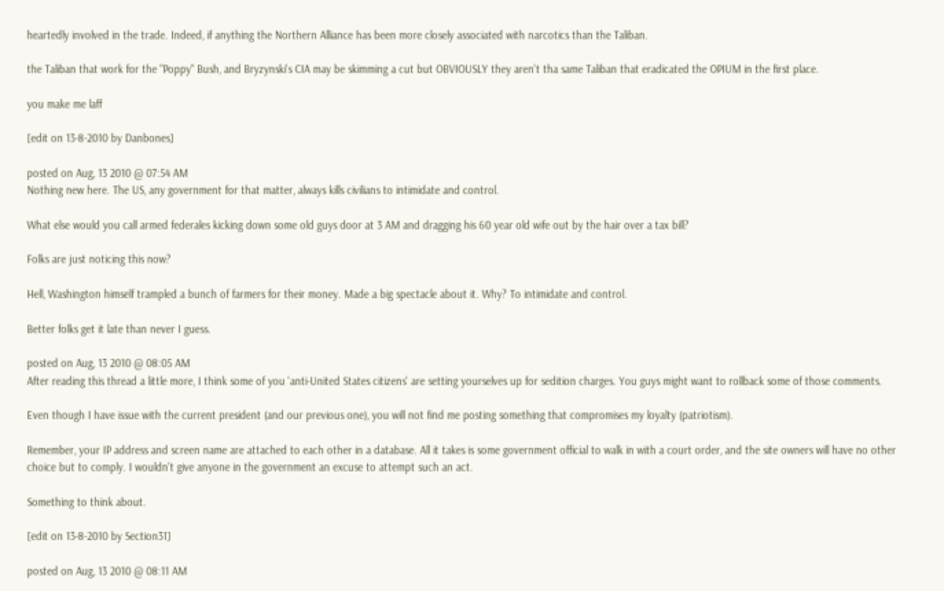heartedly involved in the trade. Indeed, if anything the Northern Alliance has been more closely associated with narcotics than the Taliban.

the Taliban that work for the "Poppy" Bush, and Bryzynski's CIA may be skimming a cut but OBVIOUSLY they aren't tha same Taliban that eradicated the OPIUM in the first place.

you make me laff

[edit on 13-8-2010 by Danbones]

posted on Aug, 13 2010 @ 07:54 AM
Nothing new here. The US, any government for that matter, always kills civilians to intimidate and control.

What else would you call armed federales kicking down some old guys door at 3 AM and dragging his 60 year old wife out by the hair over a tax bill?

Folks are just noticing this now?

Hell, Washington himself trampled a bunch of farmers for their money. Made a big spectacle about it. Why? To intimidate and control.

Better folks get it late than never I guess.

posted on Aug, 13 2010 @ 08:05 AM
After reading this thread a little more, I think some of you 'anti-United States citizens' are setting yourselves up for sedition charges. You guys might want to rollback some of those comments.

Even though I have issue with the current president (and our previous one), you will not find me posting something that compromises my loyalty (patriotism).

Remember, your IP address and screen name are attached to each other in a database. All it takes is some government official to walk in with a court order, and the site owners will have no other choice but to comply. I wouldn't give anyone in the government an excuse to attempt such an act.

Something to think about.

[edit on 13-8-2010 by Section31]

posted on Aug, 13 2010 @ 08:11 AM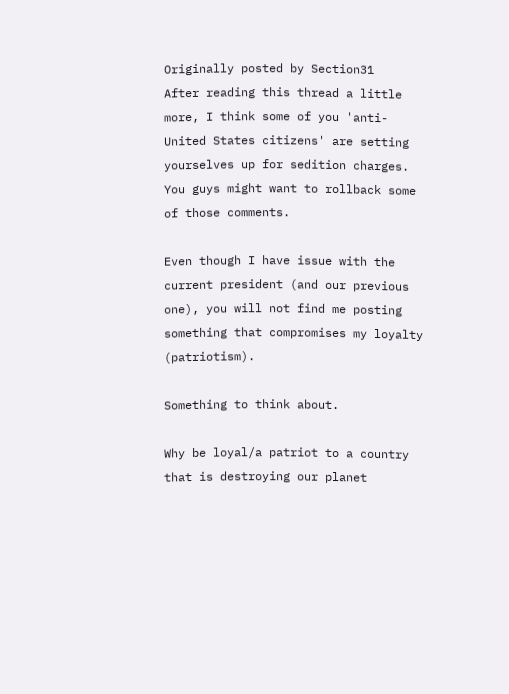Originally posted by Section31
After reading this thread a little more, I think some of you 'anti-United States citizens' are setting yourselves up for sedition charges. You guys might want to rollback some of those comments.

Even though I have issue with the current president (and our previous one), you will not find me posting something that compromises my loyalty (patriotism).

Something to think about.

Why be loyal/a patriot to a country that is destroying our planet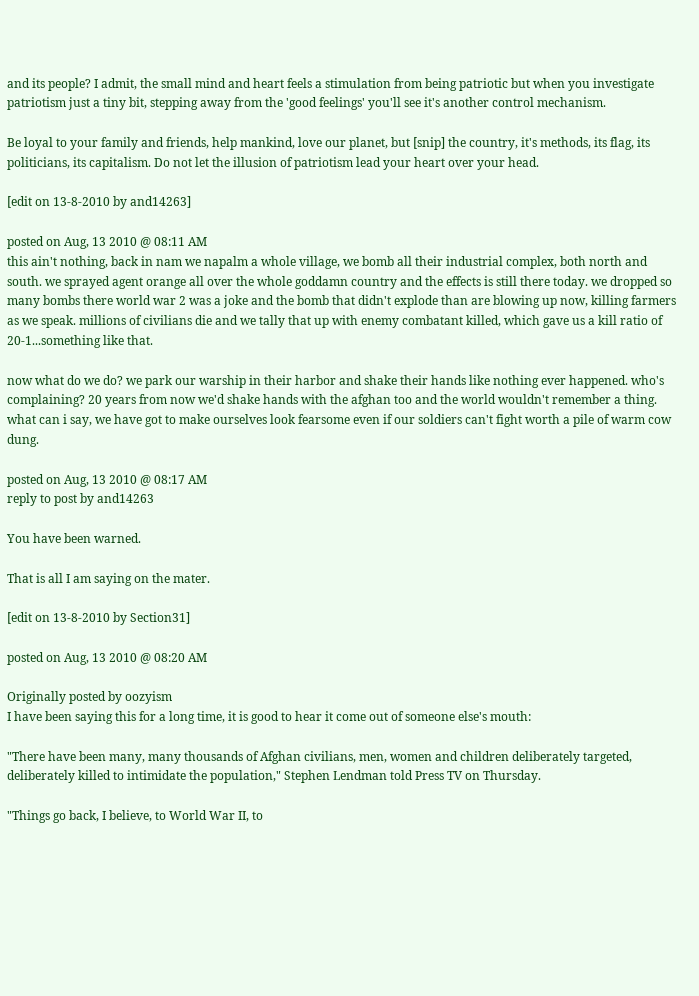and its people? I admit, the small mind and heart feels a stimulation from being patriotic but when you investigate patriotism just a tiny bit, stepping away from the 'good feelings' you'll see it's another control mechanism.

Be loyal to your family and friends, help mankind, love our planet, but [snip] the country, it's methods, its flag, its politicians, its capitalism. Do not let the illusion of patriotism lead your heart over your head.

[edit on 13-8-2010 by and14263]

posted on Aug, 13 2010 @ 08:11 AM
this ain't nothing, back in nam we napalm a whole village, we bomb all their industrial complex, both north and south. we sprayed agent orange all over the whole goddamn country and the effects is still there today. we dropped so many bombs there world war 2 was a joke and the bomb that didn't explode than are blowing up now, killing farmers as we speak. millions of civilians die and we tally that up with enemy combatant killed, which gave us a kill ratio of 20-1...something like that.

now what do we do? we park our warship in their harbor and shake their hands like nothing ever happened. who's complaining? 20 years from now we'd shake hands with the afghan too and the world wouldn't remember a thing. what can i say, we have got to make ourselves look fearsome even if our soldiers can't fight worth a pile of warm cow dung.

posted on Aug, 13 2010 @ 08:17 AM
reply to post by and14263

You have been warned.

That is all I am saying on the mater.

[edit on 13-8-2010 by Section31]

posted on Aug, 13 2010 @ 08:20 AM

Originally posted by oozyism
I have been saying this for a long time, it is good to hear it come out of someone else's mouth:

"There have been many, many thousands of Afghan civilians, men, women and children deliberately targeted, deliberately killed to intimidate the population," Stephen Lendman told Press TV on Thursday.

"Things go back, I believe, to World War II, to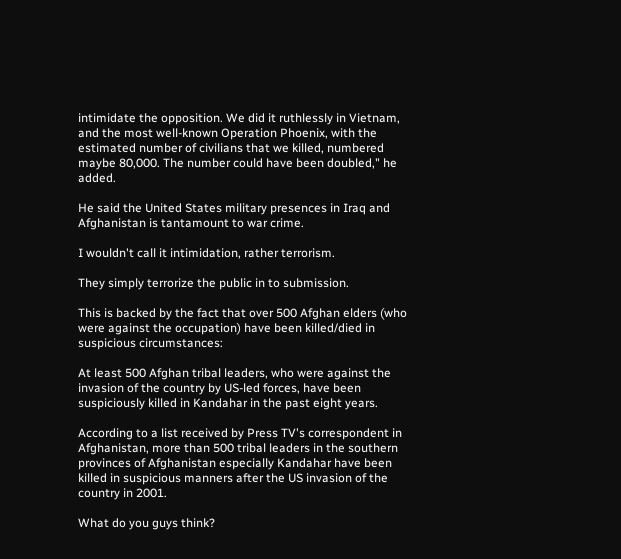intimidate the opposition. We did it ruthlessly in Vietnam, and the most well-known Operation Phoenix, with the estimated number of civilians that we killed, numbered maybe 80,000. The number could have been doubled," he added.

He said the United States military presences in Iraq and Afghanistan is tantamount to war crime.

I wouldn't call it intimidation, rather terrorism.

They simply terrorize the public in to submission.

This is backed by the fact that over 500 Afghan elders (who were against the occupation) have been killed/died in suspicious circumstances:

At least 500 Afghan tribal leaders, who were against the invasion of the country by US-led forces, have been suspiciously killed in Kandahar in the past eight years.

According to a list received by Press TV's correspondent in Afghanistan, more than 500 tribal leaders in the southern provinces of Afghanistan especially Kandahar have been killed in suspicious manners after the US invasion of the country in 2001.

What do you guys think?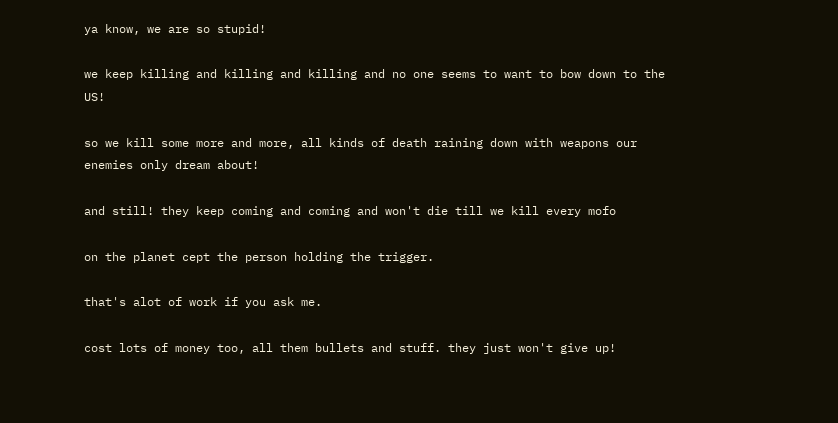ya know, we are so stupid!

we keep killing and killing and killing and no one seems to want to bow down to the US!

so we kill some more and more, all kinds of death raining down with weapons our enemies only dream about!

and still! they keep coming and coming and won't die till we kill every mofo

on the planet cept the person holding the trigger.

that's alot of work if you ask me.

cost lots of money too, all them bullets and stuff. they just won't give up!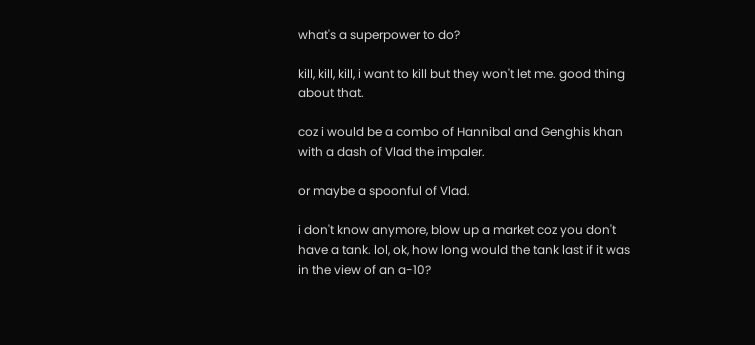what's a superpower to do?

kill, kill, kill, i want to kill but they won't let me. good thing about that.

coz i would be a combo of Hannibal and Genghis khan with a dash of Vlad the impaler.

or maybe a spoonful of Vlad.

i don't know anymore, blow up a market coz you don't have a tank. lol, ok, how long would the tank last if it was in the view of an a-10?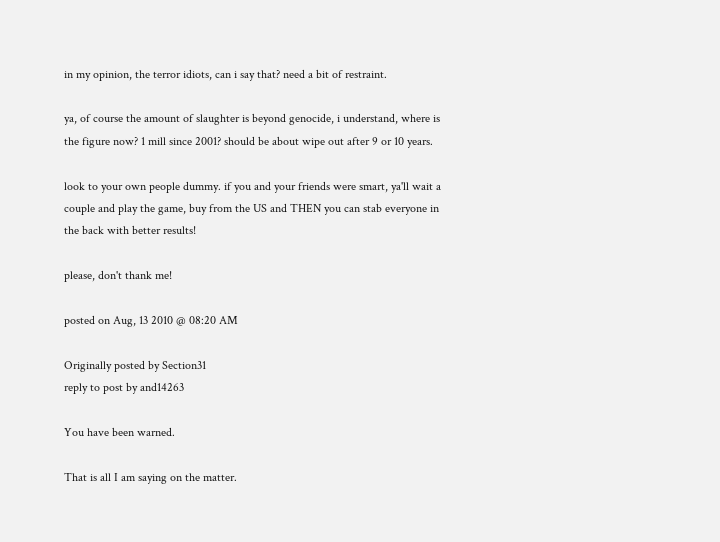in my opinion, the terror idiots, can i say that? need a bit of restraint.

ya, of course the amount of slaughter is beyond genocide, i understand, where is the figure now? 1 mill since 2001? should be about wipe out after 9 or 10 years.

look to your own people dummy. if you and your friends were smart, ya'll wait a couple and play the game, buy from the US and THEN you can stab everyone in the back with better results!

please, don't thank me!

posted on Aug, 13 2010 @ 08:20 AM

Originally posted by Section31
reply to post by and14263

You have been warned.

That is all I am saying on the matter.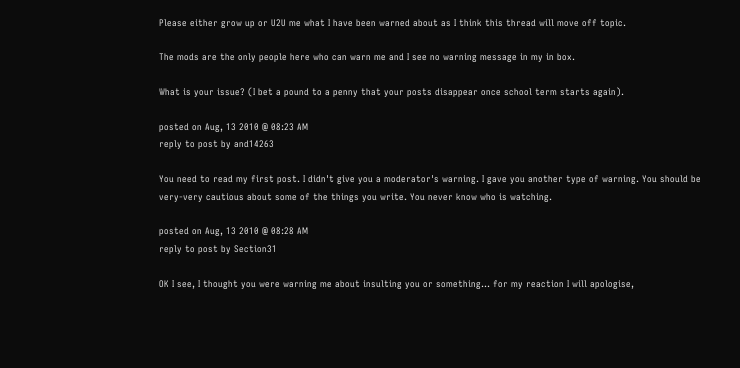Please either grow up or U2U me what I have been warned about as I think this thread will move off topic.

The mods are the only people here who can warn me and I see no warning message in my in box.

What is your issue? (I bet a pound to a penny that your posts disappear once school term starts again).

posted on Aug, 13 2010 @ 08:23 AM
reply to post by and14263

You need to read my first post. I didn't give you a moderator's warning. I gave you another type of warning. You should be very-very cautious about some of the things you write. You never know who is watching.

posted on Aug, 13 2010 @ 08:28 AM
reply to post by Section31

OK I see, I thought you were warning me about insulting you or something... for my reaction I will apologise,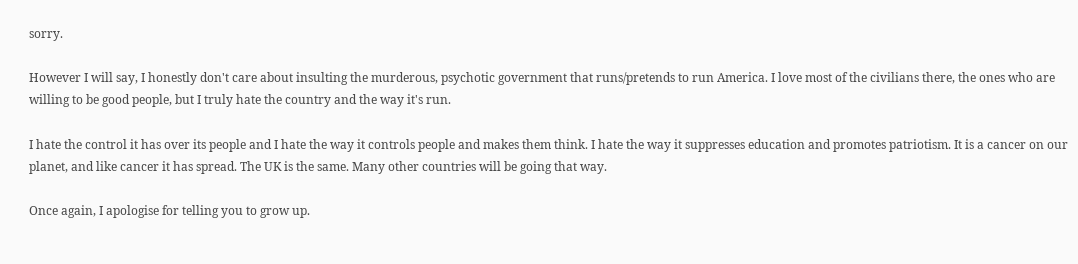sorry.

However I will say, I honestly don't care about insulting the murderous, psychotic government that runs/pretends to run America. I love most of the civilians there, the ones who are willing to be good people, but I truly hate the country and the way it's run.

I hate the control it has over its people and I hate the way it controls people and makes them think. I hate the way it suppresses education and promotes patriotism. It is a cancer on our planet, and like cancer it has spread. The UK is the same. Many other countries will be going that way.

Once again, I apologise for telling you to grow up.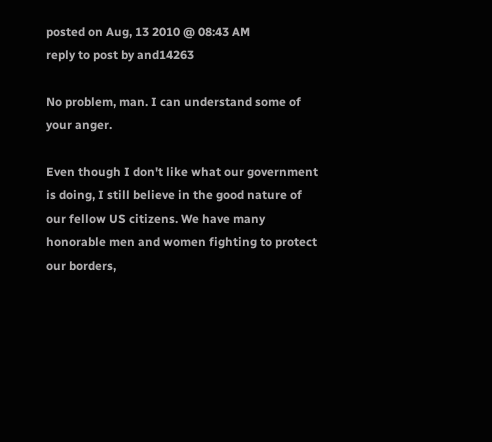posted on Aug, 13 2010 @ 08:43 AM
reply to post by and14263

No problem, man. I can understand some of your anger.

Even though I don't like what our government is doing, I still believe in the good nature of our fellow US citizens. We have many honorable men and women fighting to protect our borders,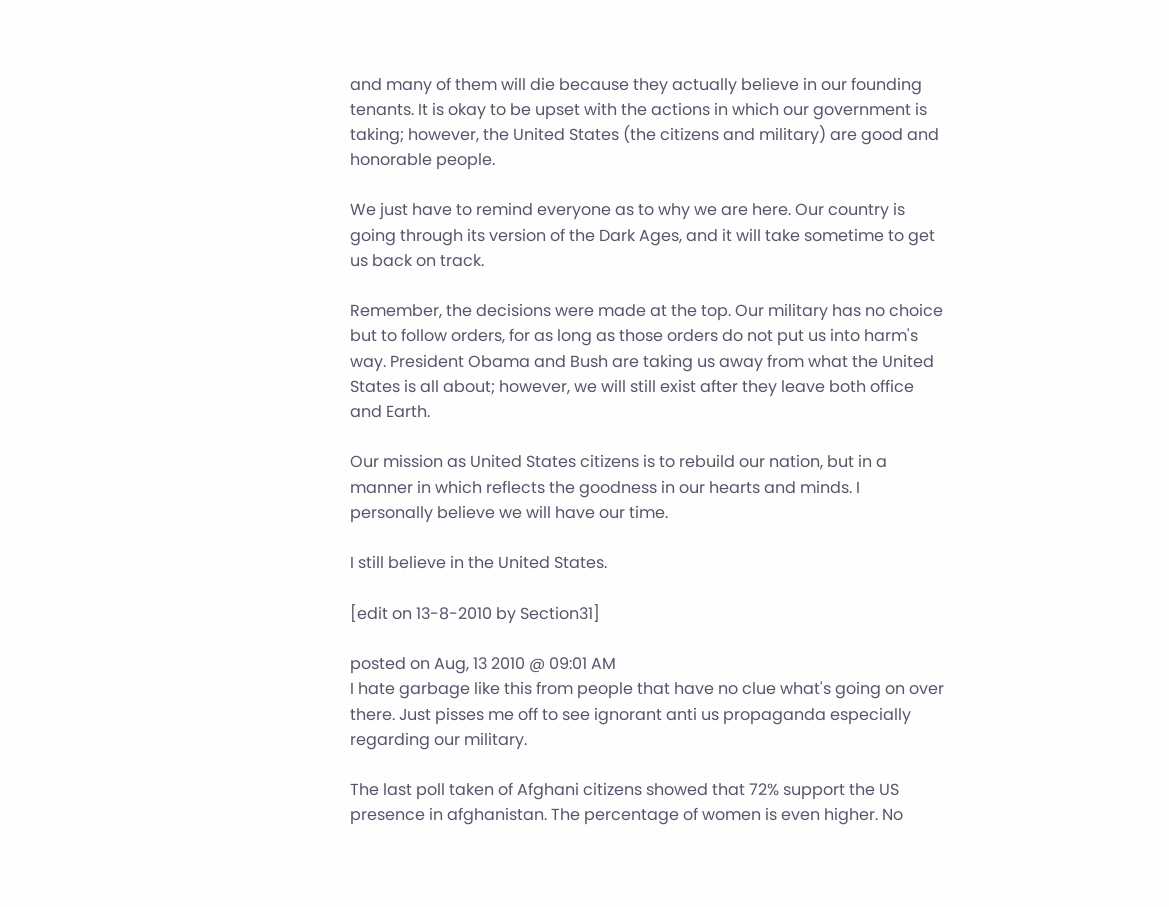and many of them will die because they actually believe in our founding tenants. It is okay to be upset with the actions in which our government is taking; however, the United States (the citizens and military) are good and honorable people.

We just have to remind everyone as to why we are here. Our country is going through its version of the Dark Ages, and it will take sometime to get us back on track.

Remember, the decisions were made at the top. Our military has no choice but to follow orders, for as long as those orders do not put us into harm's way. President Obama and Bush are taking us away from what the United States is all about; however, we will still exist after they leave both office and Earth.

Our mission as United States citizens is to rebuild our nation, but in a manner in which reflects the goodness in our hearts and minds. I personally believe we will have our time.

I still believe in the United States.

[edit on 13-8-2010 by Section31]

posted on Aug, 13 2010 @ 09:01 AM
I hate garbage like this from people that have no clue what's going on over there. Just pisses me off to see ignorant anti us propaganda especially regarding our military.

The last poll taken of Afghani citizens showed that 72% support the US presence in afghanistan. The percentage of women is even higher. No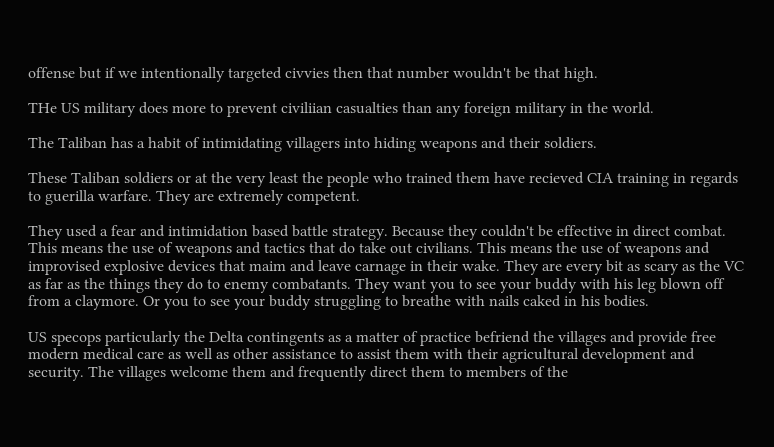offense but if we intentionally targeted civvies then that number wouldn't be that high.

THe US military does more to prevent civiliian casualties than any foreign military in the world.

The Taliban has a habit of intimidating villagers into hiding weapons and their soldiers.

These Taliban soldiers or at the very least the people who trained them have recieved CIA training in regards to guerilla warfare. They are extremely competent.

They used a fear and intimidation based battle strategy. Because they couldn't be effective in direct combat. This means the use of weapons and tactics that do take out civilians. This means the use of weapons and improvised explosive devices that maim and leave carnage in their wake. They are every bit as scary as the VC as far as the things they do to enemy combatants. They want you to see your buddy with his leg blown off from a claymore. Or you to see your buddy struggling to breathe with nails caked in his bodies.

US specops particularly the Delta contingents as a matter of practice befriend the villages and provide free modern medical care as well as other assistance to assist them with their agricultural development and security. The villages welcome them and frequently direct them to members of the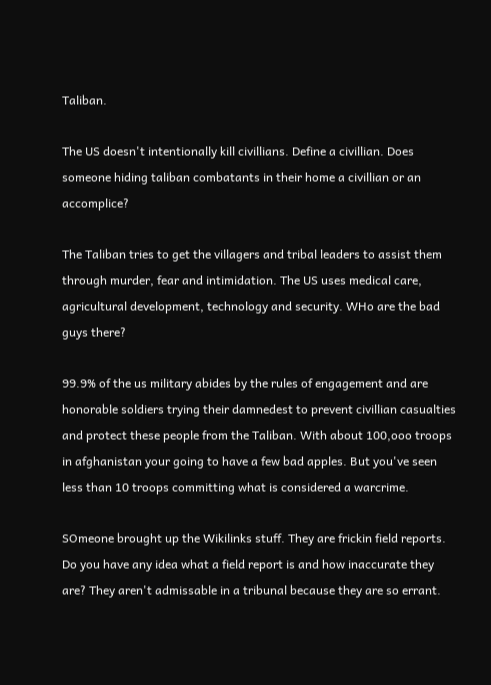Taliban.

The US doesn't intentionally kill civillians. Define a civillian. Does someone hiding taliban combatants in their home a civillian or an accomplice?

The Taliban tries to get the villagers and tribal leaders to assist them through murder, fear and intimidation. The US uses medical care, agricultural development, technology and security. WHo are the bad guys there?

99.9% of the us military abides by the rules of engagement and are honorable soldiers trying their damnedest to prevent civillian casualties and protect these people from the Taliban. With about 100,ooo troops in afghanistan your going to have a few bad apples. But you've seen less than 10 troops committing what is considered a warcrime.

SOmeone brought up the Wikilinks stuff. They are frickin field reports. Do you have any idea what a field report is and how inaccurate they are? They aren't admissable in a tribunal because they are so errant.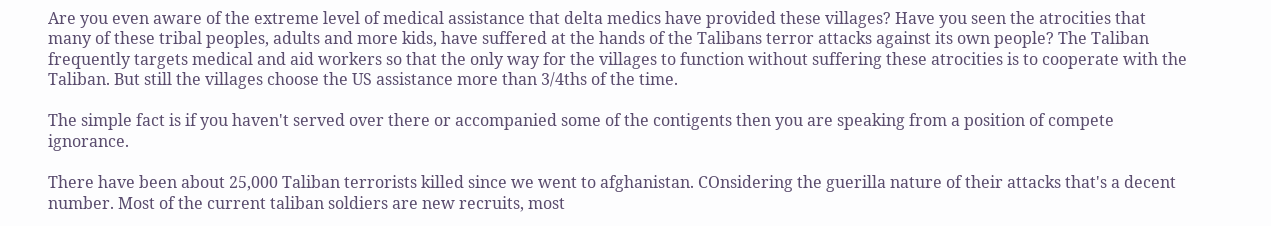Are you even aware of the extreme level of medical assistance that delta medics have provided these villages? Have you seen the atrocities that many of these tribal peoples, adults and more kids, have suffered at the hands of the Talibans terror attacks against its own people? The Taliban frequently targets medical and aid workers so that the only way for the villages to function without suffering these atrocities is to cooperate with the Taliban. But still the villages choose the US assistance more than 3/4ths of the time.

The simple fact is if you haven't served over there or accompanied some of the contigents then you are speaking from a position of compete ignorance.

There have been about 25,000 Taliban terrorists killed since we went to afghanistan. COnsidering the guerilla nature of their attacks that's a decent number. Most of the current taliban soldiers are new recruits, most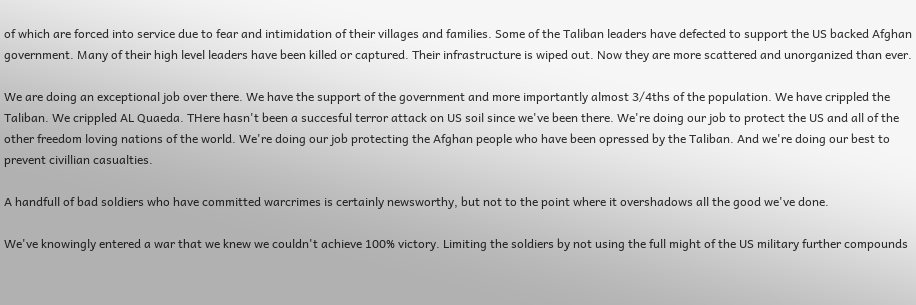of which are forced into service due to fear and intimidation of their villages and families. Some of the Taliban leaders have defected to support the US backed Afghan government. Many of their high level leaders have been killed or captured. Their infrastructure is wiped out. Now they are more scattered and unorganized than ever.

We are doing an exceptional job over there. We have the support of the government and more importantly almost 3/4ths of the population. We have crippled the Taliban. We crippled AL Quaeda. THere hasn't been a succesful terror attack on US soil since we've been there. We're doing our job to protect the US and all of the other freedom loving nations of the world. We're doing our job protecting the Afghan people who have been opressed by the Taliban. And we're doing our best to prevent civillian casualties.

A handfull of bad soldiers who have committed warcrimes is certainly newsworthy, but not to the point where it overshadows all the good we've done.

We've knowingly entered a war that we knew we couldn't achieve 100% victory. Limiting the soldiers by not using the full might of the US military further compounds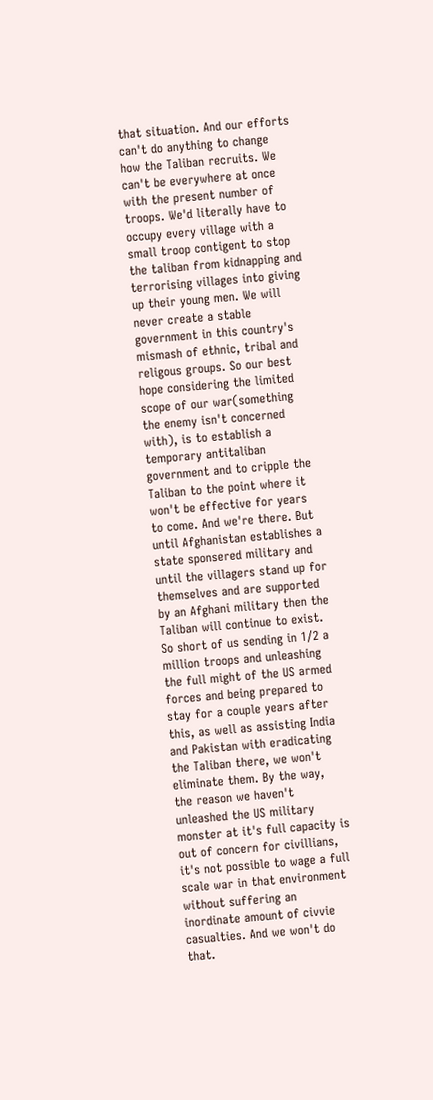that situation. And our efforts can't do anything to change how the Taliban recruits. We can't be everywhere at once with the present number of troops. We'd literally have to occupy every village with a small troop contigent to stop the taliban from kidnapping and terrorising villages into giving up their young men. We will never create a stable government in this country's mismash of ethnic, tribal and religous groups. So our best hope considering the limited scope of our war(something the enemy isn't concerned with), is to establish a temporary antitaliban government and to cripple the Taliban to the point where it won't be effective for years to come. And we're there. But until Afghanistan establishes a state sponsered military and until the villagers stand up for themselves and are supported by an Afghani military then the Taliban will continue to exist. So short of us sending in 1/2 a million troops and unleashing the full might of the US armed forces and being prepared to stay for a couple years after this, as well as assisting India and Pakistan with eradicating the Taliban there, we won't eliminate them. By the way, the reason we haven't unleashed the US military monster at it's full capacity is out of concern for civillians, it's not possible to wage a full scale war in that environment without suffering an inordinate amount of civvie casualties. And we won't do that.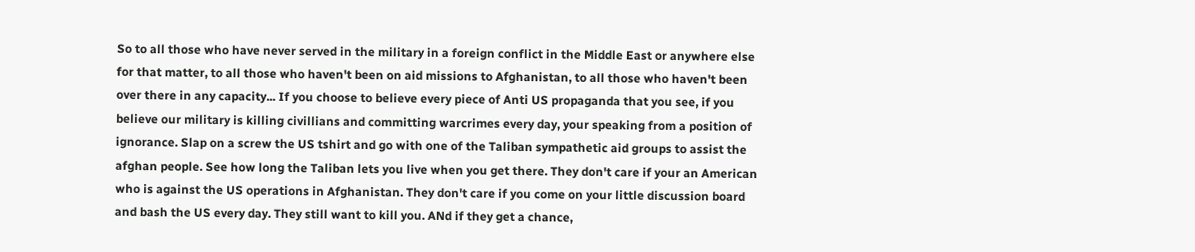So to all those who have never served in the military in a foreign conflict in the Middle East or anywhere else for that matter, to all those who haven't been on aid missions to Afghanistan, to all those who haven't been over there in any capacity... If you choose to believe every piece of Anti US propaganda that you see, if you believe our military is killing civillians and committing warcrimes every day, your speaking from a position of ignorance. Slap on a screw the US tshirt and go with one of the Taliban sympathetic aid groups to assist the afghan people. See how long the Taliban lets you live when you get there. They don't care if your an American who is against the US operations in Afghanistan. They don't care if you come on your little discussion board and bash the US every day. They still want to kill you. ANd if they get a chance,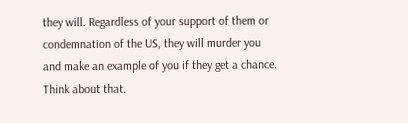they will. Regardless of your support of them or condemnation of the US, they will murder you and make an example of you if they get a chance. Think about that.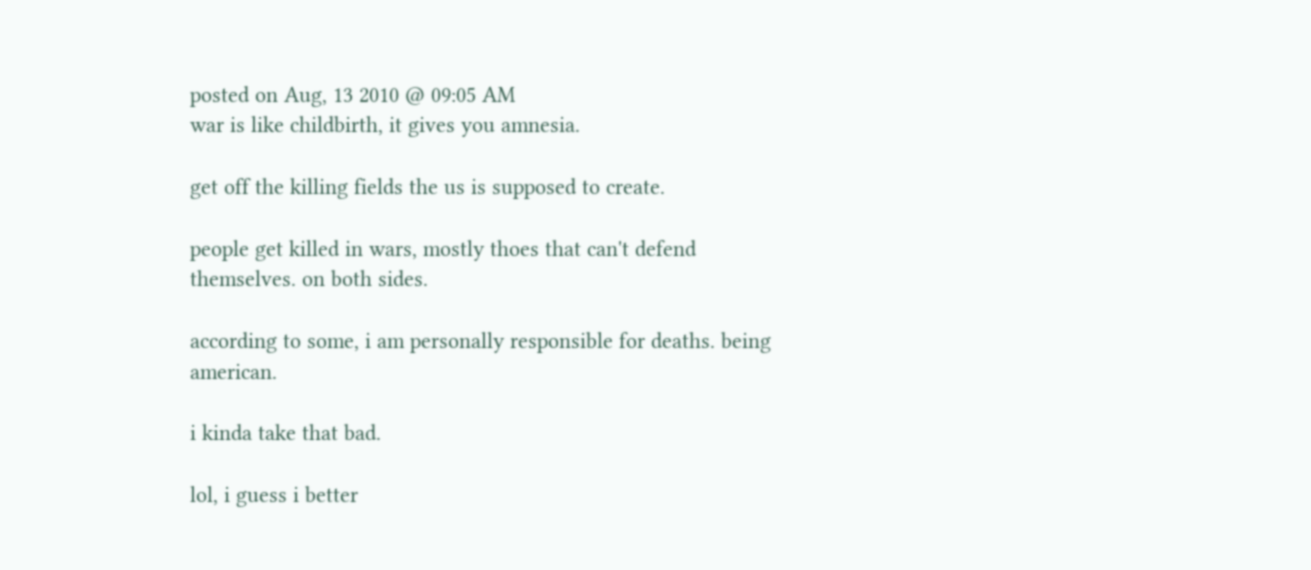posted on Aug, 13 2010 @ 09:05 AM
war is like childbirth, it gives you amnesia.

get off the killing fields the us is supposed to create.

people get killed in wars, mostly thoes that can't defend themselves. on both sides.

according to some, i am personally responsible for deaths. being american.

i kinda take that bad.

lol, i guess i better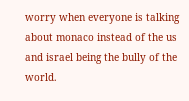worry when everyone is talking about monaco instead of the us and israel being the bully of the world.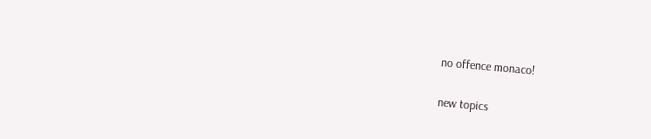no offence monaco!

new topics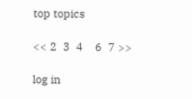top topics

<< 2  3  4    6  7 >>

log in